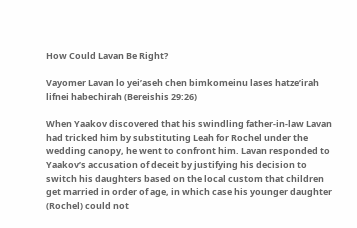How Could Lavan Be Right?

Vayomer Lavan lo yei’aseh chen bimkomeinu lases hatze’irah lifnei habechirah (Bereishis 29:26)

When Yaakov discovered that his swindling father-in-law Lavan had tricked him by substituting Leah for Rochel under the wedding canopy, he went to confront him. Lavan responded to Yaakov’s accusation of deceit by justifying his decision to switch his daughters based on the local custom that children get married in order of age, in which case his younger daughter (Rochel) could not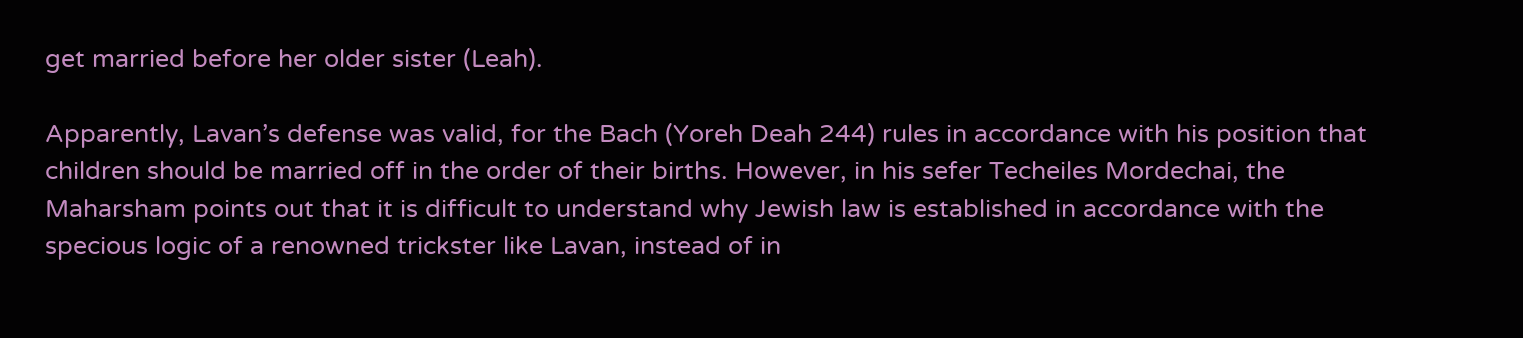get married before her older sister (Leah).

Apparently, Lavan’s defense was valid, for the Bach (Yoreh Deah 244) rules in accordance with his position that children should be married off in the order of their births. However, in his sefer Techeiles Mordechai, the Maharsham points out that it is difficult to understand why Jewish law is established in accordance with the specious logic of a renowned trickster like Lavan, instead of in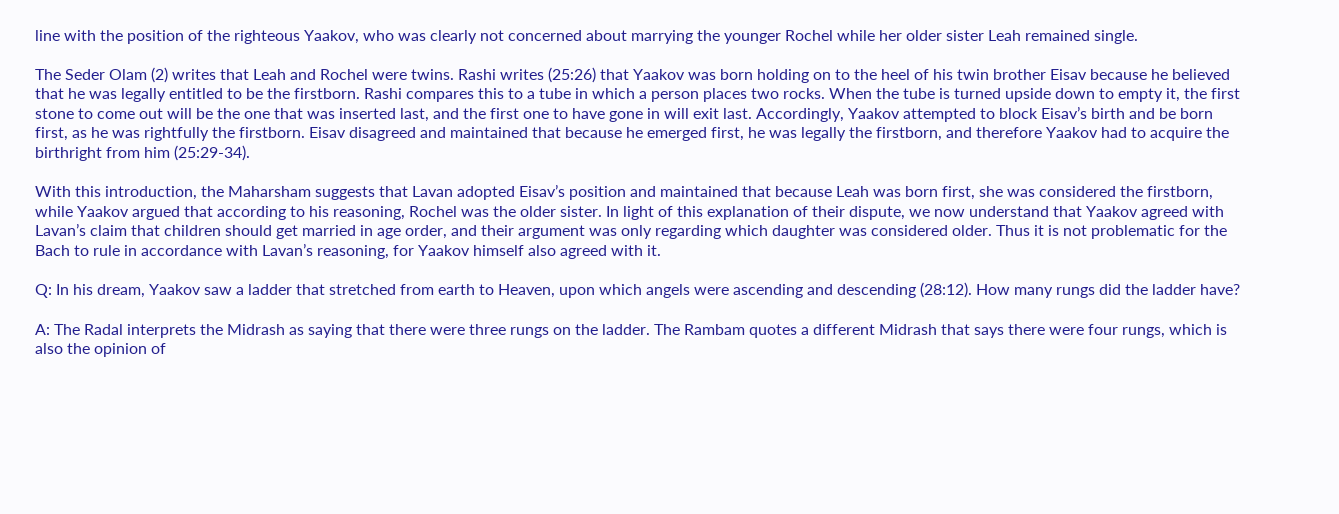line with the position of the righteous Yaakov, who was clearly not concerned about marrying the younger Rochel while her older sister Leah remained single.

The Seder Olam (2) writes that Leah and Rochel were twins. Rashi writes (25:26) that Yaakov was born holding on to the heel of his twin brother Eisav because he believed that he was legally entitled to be the firstborn. Rashi compares this to a tube in which a person places two rocks. When the tube is turned upside down to empty it, the first stone to come out will be the one that was inserted last, and the first one to have gone in will exit last. Accordingly, Yaakov attempted to block Eisav’s birth and be born first, as he was rightfully the firstborn. Eisav disagreed and maintained that because he emerged first, he was legally the firstborn, and therefore Yaakov had to acquire the birthright from him (25:29-34).

With this introduction, the Maharsham suggests that Lavan adopted Eisav’s position and maintained that because Leah was born first, she was considered the firstborn, while Yaakov argued that according to his reasoning, Rochel was the older sister. In light of this explanation of their dispute, we now understand that Yaakov agreed with Lavan’s claim that children should get married in age order, and their argument was only regarding which daughter was considered older. Thus it is not problematic for the Bach to rule in accordance with Lavan’s reasoning, for Yaakov himself also agreed with it.

Q: In his dream, Yaakov saw a ladder that stretched from earth to Heaven, upon which angels were ascending and descending (28:12). How many rungs did the ladder have?

A: The Radal interprets the Midrash as saying that there were three rungs on the ladder. The Rambam quotes a different Midrash that says there were four rungs, which is also the opinion of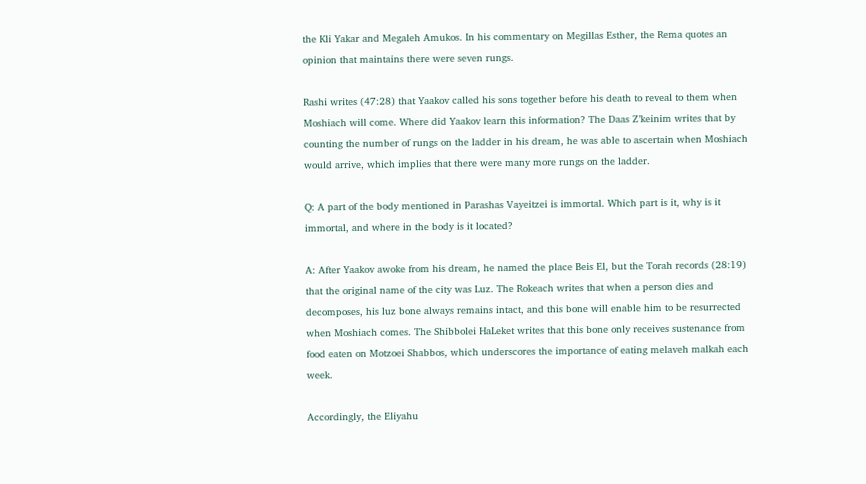the Kli Yakar and Megaleh Amukos. In his commentary on Megillas Esther, the Rema quotes an opinion that maintains there were seven rungs.

Rashi writes (47:28) that Yaakov called his sons together before his death to reveal to them when Moshiach will come. Where did Yaakov learn this information? The Daas Z’keinim writes that by counting the number of rungs on the ladder in his dream, he was able to ascertain when Moshiach would arrive, which implies that there were many more rungs on the ladder.

Q: A part of the body mentioned in Parashas Vayeitzei is immortal. Which part is it, why is it immortal, and where in the body is it located?

A: After Yaakov awoke from his dream, he named the place Beis El, but the Torah records (28:19) that the original name of the city was Luz. The Rokeach writes that when a person dies and decomposes, his luz bone always remains intact, and this bone will enable him to be resurrected when Moshiach comes. The Shibbolei HaLeket writes that this bone only receives sustenance from food eaten on Motzoei Shabbos, which underscores the importance of eating melaveh malkah each week.

Accordingly, the Eliyahu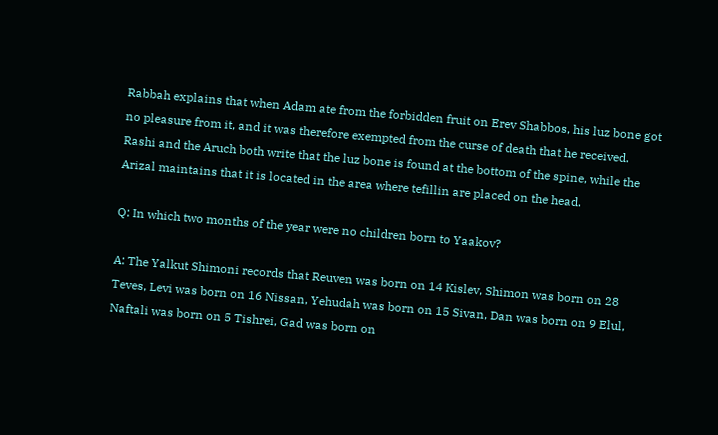Rabbah explains that when Adam ate from the forbidden fruit on Erev Shabbos, his luz bone got no pleasure from it, and it was therefore exempted from the curse of death that he received. Rashi and the Aruch both write that the luz bone is found at the bottom of the spine, while the Arizal maintains that it is located in the area where tefillin are placed on the head.

Q: In which two months of the year were no children born to Yaakov?

A: The Yalkut Shimoni records that Reuven was born on 14 Kislev, Shimon was born on 28 Teves, Levi was born on 16 Nissan, Yehudah was born on 15 Sivan, Dan was born on 9 Elul, Naftali was born on 5 Tishrei, Gad was born on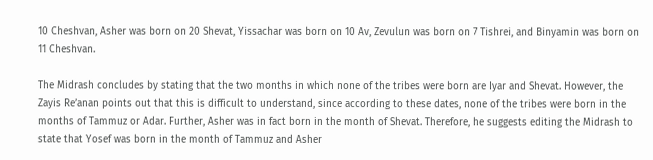10 Cheshvan, Asher was born on 20 Shevat, Yissachar was born on 10 Av, Zevulun was born on 7 Tishrei, and Binyamin was born on 11 Cheshvan.

The Midrash concludes by stating that the two months in which none of the tribes were born are Iyar and Shevat. However, the Zayis Re’anan points out that this is difficult to understand, since according to these dates, none of the tribes were born in the months of Tammuz or Adar. Further, Asher was in fact born in the month of Shevat. Therefore, he suggests editing the Midrash to state that Yosef was born in the month of Tammuz and Asher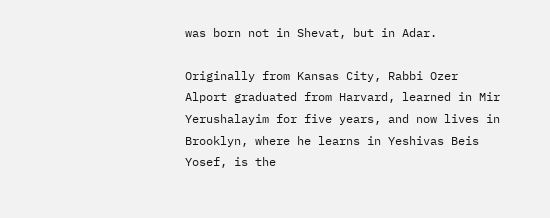was born not in Shevat, but in Adar.

Originally from Kansas City, Rabbi Ozer Alport graduated from Harvard, learned in Mir Yerushalayim for five years, and now lives in Brooklyn, where he learns in Yeshivas Beis Yosef, is the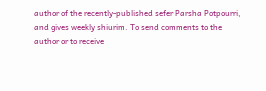author of the recently-published sefer Parsha Potpourri, and gives weekly shiurim. To send comments to the author or to receive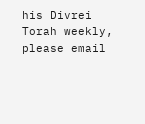his Divrei Torah weekly, please email